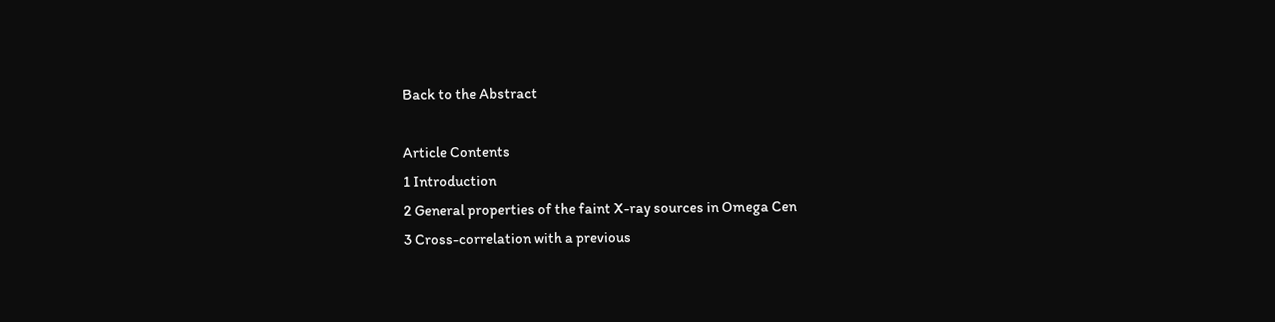Back to the Abstract

Article Contents
1 Introduction
2 General properties of the faint X-ray sources in Omega Cen
3 Cross-correlation with a previous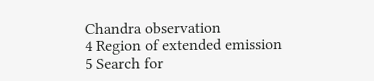Chandra observation
4 Region of extended emission
5 Search for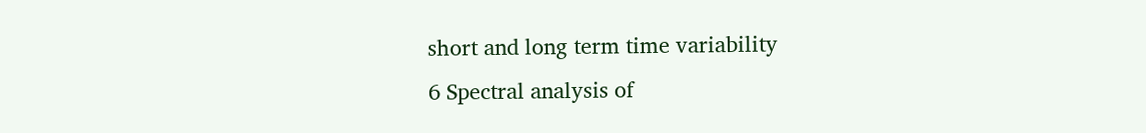short and long term time variability
6 Spectral analysis of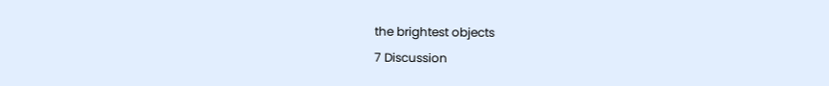the brightest objects
7 Discussion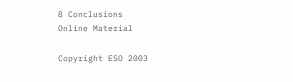8 Conclusions
Online Material

Copyright ESO 2003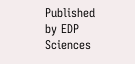Published by EDP Sciences